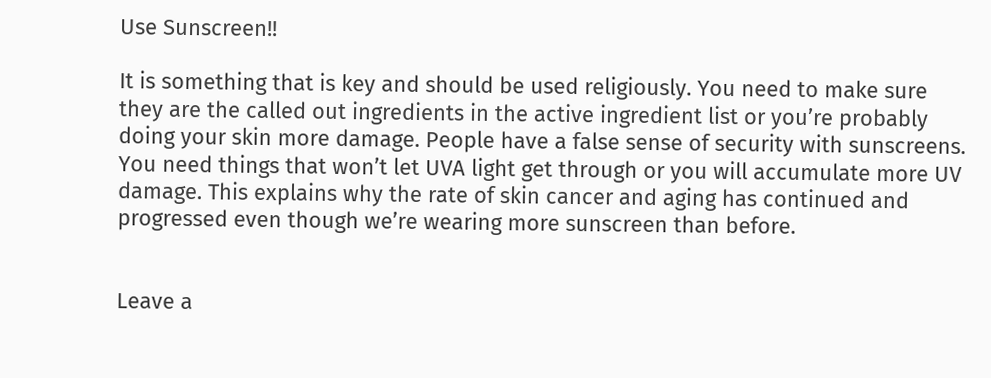Use Sunscreen!!

It is something that is key and should be used religiously. You need to make sure they are the called out ingredients in the active ingredient list or you’re probably doing your skin more damage. People have a false sense of security with sunscreens. You need things that won’t let UVA light get through or you will accumulate more UV damage. This explains why the rate of skin cancer and aging has continued and progressed even though we’re wearing more sunscreen than before.


Leave a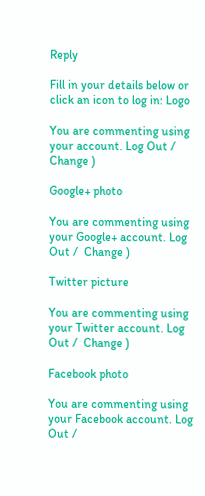Reply

Fill in your details below or click an icon to log in: Logo

You are commenting using your account. Log Out /  Change )

Google+ photo

You are commenting using your Google+ account. Log Out /  Change )

Twitter picture

You are commenting using your Twitter account. Log Out /  Change )

Facebook photo

You are commenting using your Facebook account. Log Out /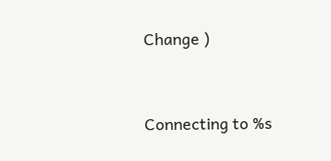Change )


Connecting to %s